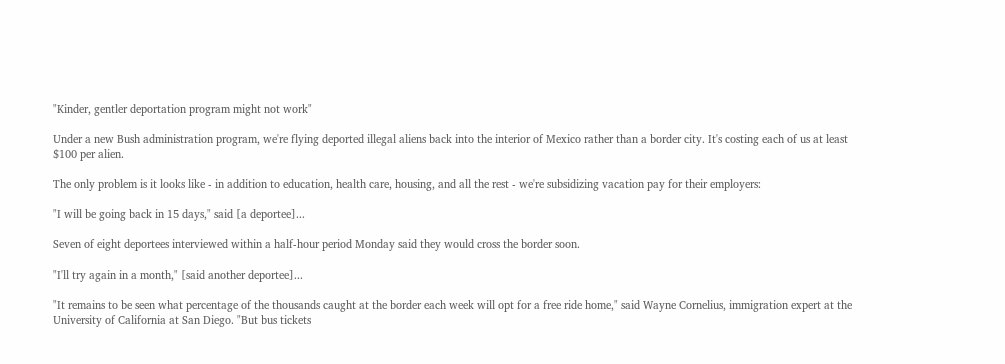"Kinder, gentler deportation program might not work"

Under a new Bush administration program, we're flying deported illegal aliens back into the interior of Mexico rather than a border city. It's costing each of us at least $100 per alien.

The only problem is it looks like - in addition to education, health care, housing, and all the rest - we're subsidizing vacation pay for their employers:

"I will be going back in 15 days," said [a deportee]...

Seven of eight deportees interviewed within a half-hour period Monday said they would cross the border soon.

"I'll try again in a month," [said another deportee]...

"It remains to be seen what percentage of the thousands caught at the border each week will opt for a free ride home," said Wayne Cornelius, immigration expert at the University of California at San Diego. "But bus tickets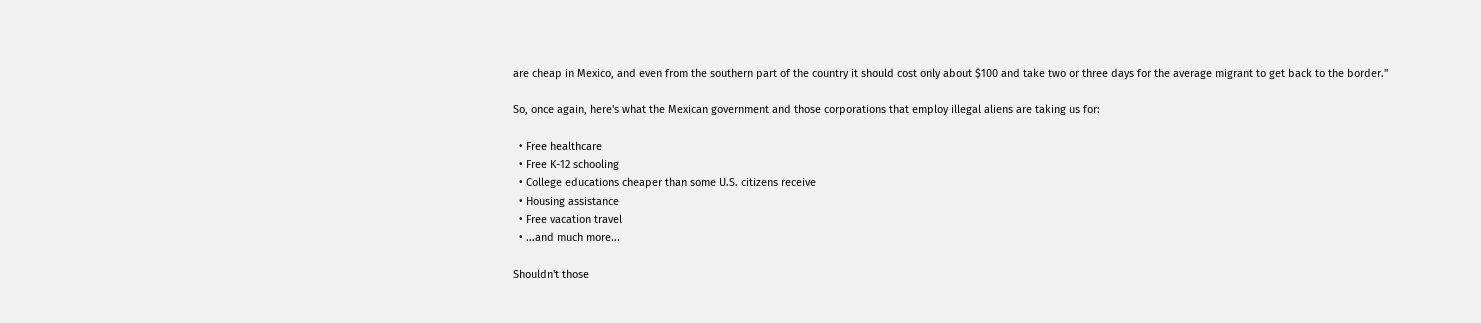are cheap in Mexico, and even from the southern part of the country it should cost only about $100 and take two or three days for the average migrant to get back to the border."

So, once again, here's what the Mexican government and those corporations that employ illegal aliens are taking us for:

  • Free healthcare
  • Free K-12 schooling
  • College educations cheaper than some U.S. citizens receive
  • Housing assistance
  • Free vacation travel
  • ...and much more...

Shouldn't those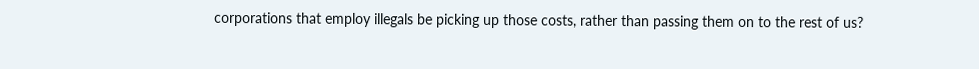corporations that employ illegals be picking up those costs, rather than passing them on to the rest of us?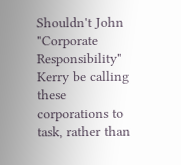Shouldn't John "Corporate Responsibility" Kerry be calling these corporations to task, rather than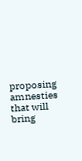proposing amnesties that will bring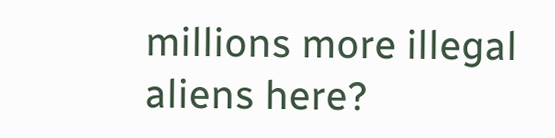millions more illegal aliens here?